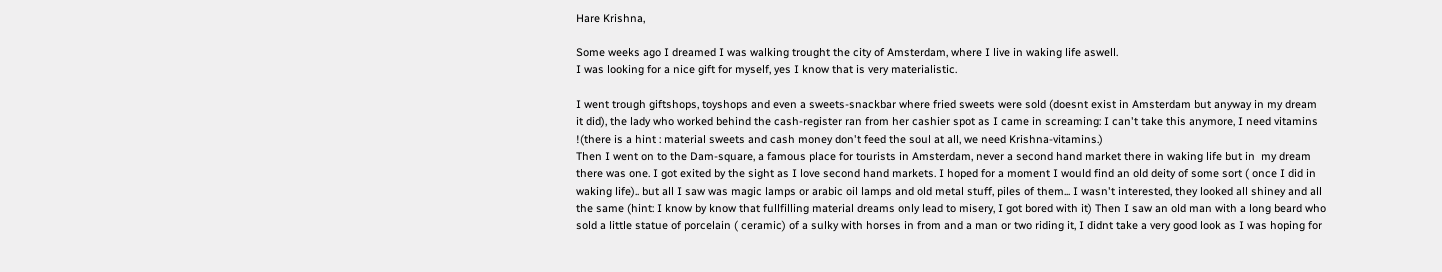Hare Krishna,

Some weeks ago I dreamed I was walking trought the city of Amsterdam, where I live in waking life aswell.
I was looking for a nice gift for myself, yes I know that is very materialistic.

I went trough giftshops, toyshops and even a sweets-snackbar where fried sweets were sold (doesnt exist in Amsterdam but anyway in my dream it did), the lady who worked behind the cash-register ran from her cashier spot as I came in screaming: I can't take this anymore, I need vitamins !(there is a hint : material sweets and cash money don't feed the soul at all, we need Krishna-vitamins.)
Then I went on to the Dam-square, a famous place for tourists in Amsterdam, never a second hand market there in waking life but in  my dream there was one. I got exited by the sight as I love second hand markets. I hoped for a moment I would find an old deity of some sort ( once I did in waking life).. but all I saw was magic lamps or arabic oil lamps and old metal stuff, piles of them... I wasn't interested, they looked all shiney and all the same (hint: I know by know that fullfilling material dreams only lead to misery, I got bored with it) Then I saw an old man with a long beard who sold a little statue of porcelain ( ceramic) of a sulky with horses in from and a man or two riding it, I didnt take a very good look as I was hoping for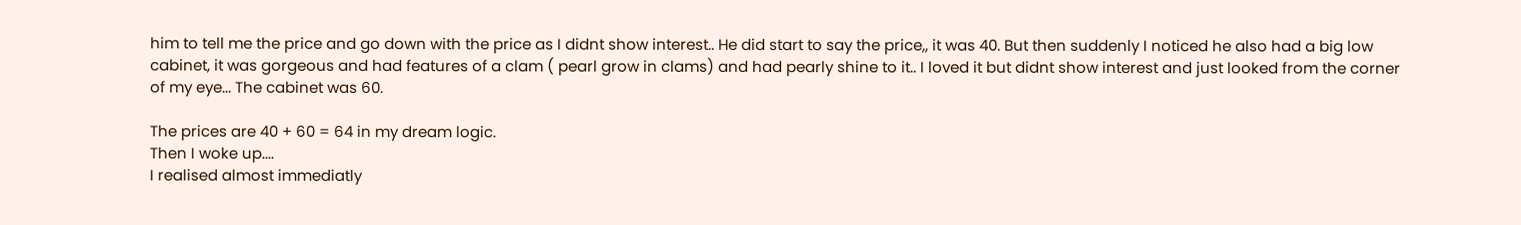him to tell me the price and go down with the price as I didnt show interest.. He did start to say the price,, it was 40. But then suddenly I noticed he also had a big low cabinet, it was gorgeous and had features of a clam ( pearl grow in clams) and had pearly shine to it.. I loved it but didnt show interest and just looked from the corner of my eye... The cabinet was 60.

The prices are 40 + 60 = 64 in my dream logic.
Then I woke up....
I realised almost immediatly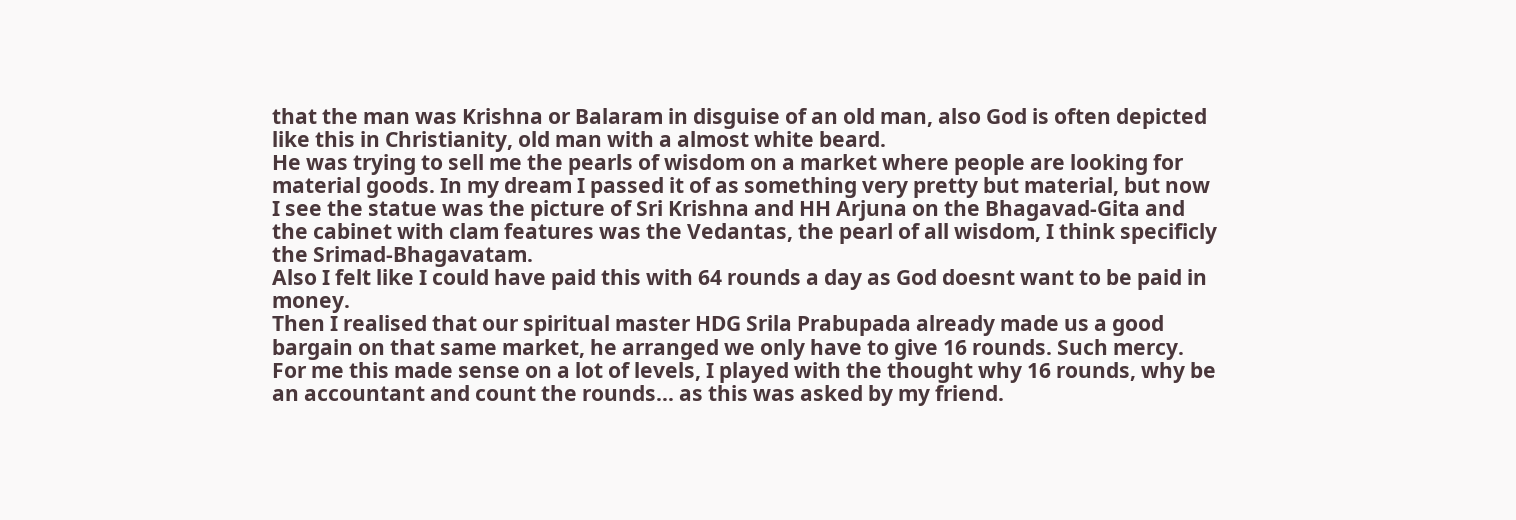that the man was Krishna or Balaram in disguise of an old man, also God is often depicted like this in Christianity, old man with a almost white beard.
He was trying to sell me the pearls of wisdom on a market where people are looking for material goods. In my dream I passed it of as something very pretty but material, but now I see the statue was the picture of Sri Krishna and HH Arjuna on the Bhagavad-Gita and the cabinet with clam features was the Vedantas, the pearl of all wisdom, I think specificly the Srimad-Bhagavatam.
Also I felt like I could have paid this with 64 rounds a day as God doesnt want to be paid in money.
Then I realised that our spiritual master HDG Srila Prabupada already made us a good bargain on that same market, he arranged we only have to give 16 rounds. Such mercy.
For me this made sense on a lot of levels, I played with the thought why 16 rounds, why be an accountant and count the rounds... as this was asked by my friend.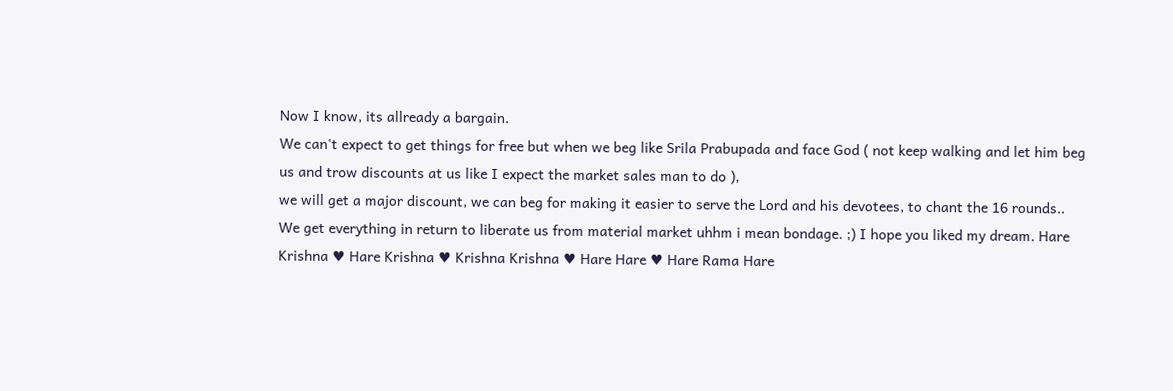Now I know, its allready a bargain.
We can't expect to get things for free but when we beg like Srila Prabupada and face God ( not keep walking and let him beg us and trow discounts at us like I expect the market sales man to do ),
we will get a major discount, we can beg for making it easier to serve the Lord and his devotees, to chant the 16 rounds.. We get everything in return to liberate us from material market uhhm i mean bondage. ;) I hope you liked my dream. Hare Krishna ♥ Hare Krishna ♥ Krishna Krishna ♥ Hare Hare ♥ Hare Rama Hare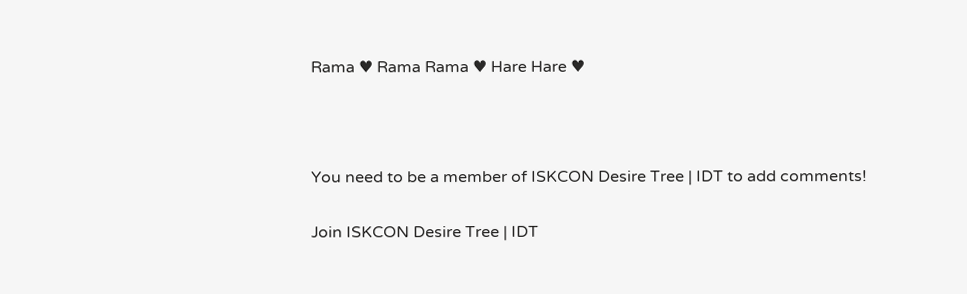Rama ♥ Rama Rama ♥ Hare Hare ♥



You need to be a member of ISKCON Desire Tree | IDT to add comments!

Join ISKCON Desire Tree | IDT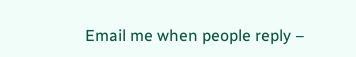Email me when people reply –